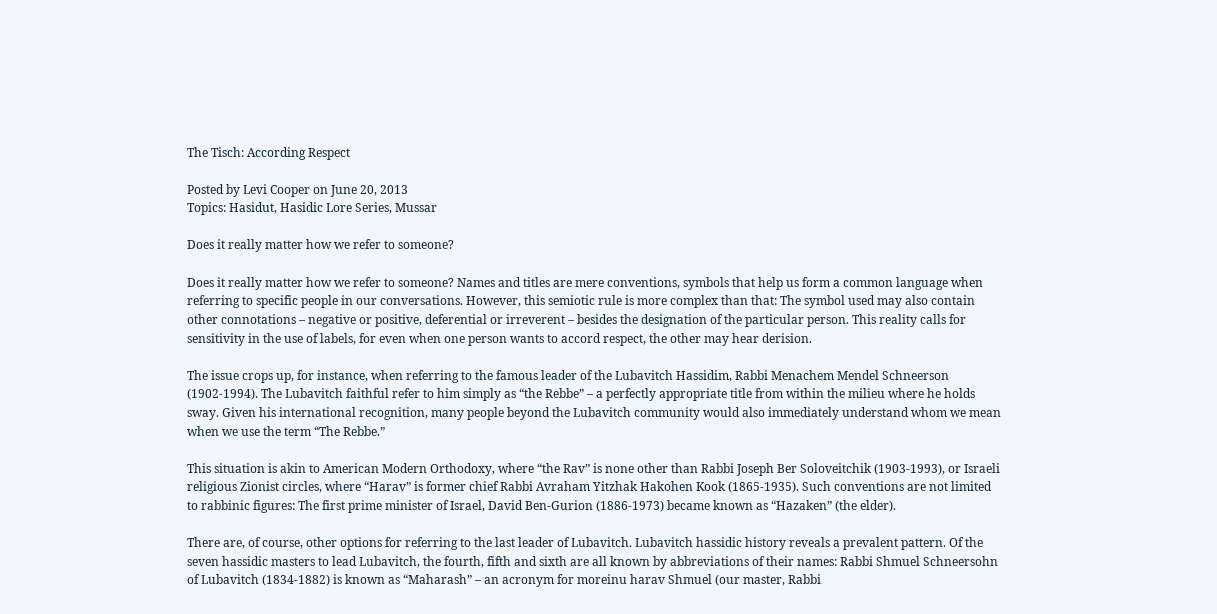The Tisch: According Respect

Posted by Levi Cooper on June 20, 2013
Topics: Hasidut, Hasidic Lore Series, Mussar

Does it really matter how we refer to someone?

Does it really matter how we refer to someone? Names and titles are mere conventions, symbols that help us form a common language when referring to specific people in our conversations. However, this semiotic rule is more complex than that: The symbol used may also contain other connotations – negative or positive, deferential or irreverent – besides the designation of the particular person. This reality calls for sensitivity in the use of labels, for even when one person wants to accord respect, the other may hear derision.

The issue crops up, for instance, when referring to the famous leader of the Lubavitch Hassidim, Rabbi Menachem Mendel Schneerson (1902-1994). The Lubavitch faithful refer to him simply as “the Rebbe” – a perfectly appropriate title from within the milieu where he holds sway. Given his international recognition, many people beyond the Lubavitch community would also immediately understand whom we mean when we use the term “The Rebbe.”

This situation is akin to American Modern Orthodoxy, where “the Rav” is none other than Rabbi Joseph Ber Soloveitchik (1903-1993), or Israeli religious Zionist circles, where “Harav” is former chief Rabbi Avraham Yitzhak Hakohen Kook (1865-1935). Such conventions are not limited to rabbinic figures: The first prime minister of Israel, David Ben-Gurion (1886-1973) became known as “Hazaken” (the elder).

There are, of course, other options for referring to the last leader of Lubavitch. Lubavitch hassidic history reveals a prevalent pattern. Of the seven hassidic masters to lead Lubavitch, the fourth, fifth and sixth are all known by abbreviations of their names: Rabbi Shmuel Schneersohn of Lubavitch (1834-1882) is known as “Maharash” – an acronym for moreinu harav Shmuel (our master, Rabbi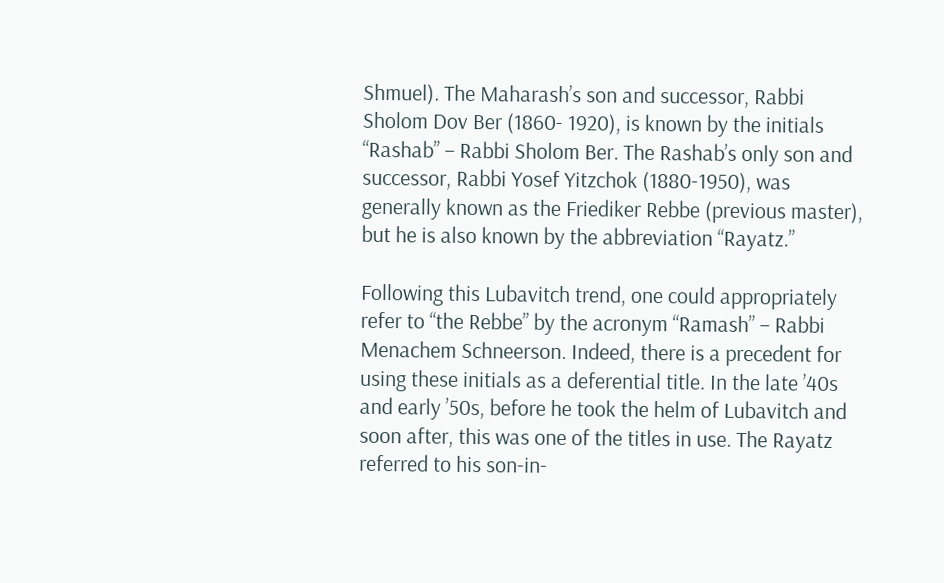Shmuel). The Maharash’s son and successor, Rabbi Sholom Dov Ber (1860- 1920), is known by the initials “Rashab” – Rabbi Sholom Ber. The Rashab’s only son and successor, Rabbi Yosef Yitzchok (1880-1950), was generally known as the Friediker Rebbe (previous master), but he is also known by the abbreviation “Rayatz.”

Following this Lubavitch trend, one could appropriately refer to “the Rebbe” by the acronym “Ramash” – Rabbi Menachem Schneerson. Indeed, there is a precedent for using these initials as a deferential title. In the late ’40s and early ’50s, before he took the helm of Lubavitch and soon after, this was one of the titles in use. The Rayatz referred to his son-in-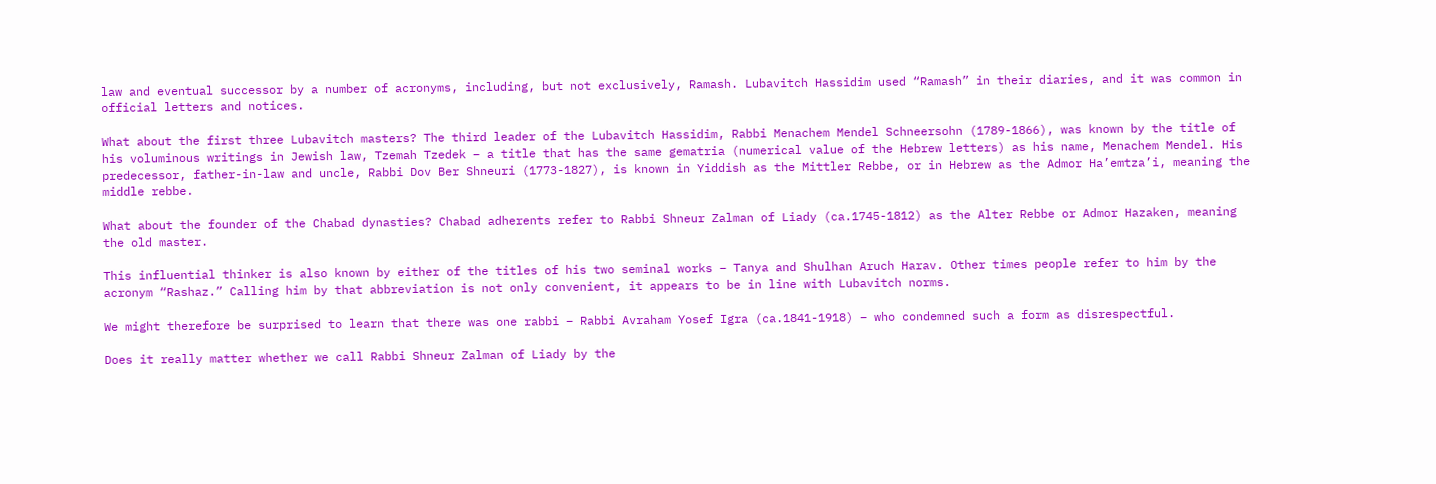law and eventual successor by a number of acronyms, including, but not exclusively, Ramash. Lubavitch Hassidim used “Ramash” in their diaries, and it was common in official letters and notices.

What about the first three Lubavitch masters? The third leader of the Lubavitch Hassidim, Rabbi Menachem Mendel Schneersohn (1789-1866), was known by the title of his voluminous writings in Jewish law, Tzemah Tzedek – a title that has the same gematria (numerical value of the Hebrew letters) as his name, Menachem Mendel. His predecessor, father-in-law and uncle, Rabbi Dov Ber Shneuri (1773-1827), is known in Yiddish as the Mittler Rebbe, or in Hebrew as the Admor Ha’emtza’i, meaning the middle rebbe.

What about the founder of the Chabad dynasties? Chabad adherents refer to Rabbi Shneur Zalman of Liady (ca.1745-1812) as the Alter Rebbe or Admor Hazaken, meaning the old master.

This influential thinker is also known by either of the titles of his two seminal works – Tanya and Shulhan Aruch Harav. Other times people refer to him by the acronym “Rashaz.” Calling him by that abbreviation is not only convenient, it appears to be in line with Lubavitch norms.

We might therefore be surprised to learn that there was one rabbi – Rabbi Avraham Yosef Igra (ca.1841-1918) – who condemned such a form as disrespectful.

Does it really matter whether we call Rabbi Shneur Zalman of Liady by the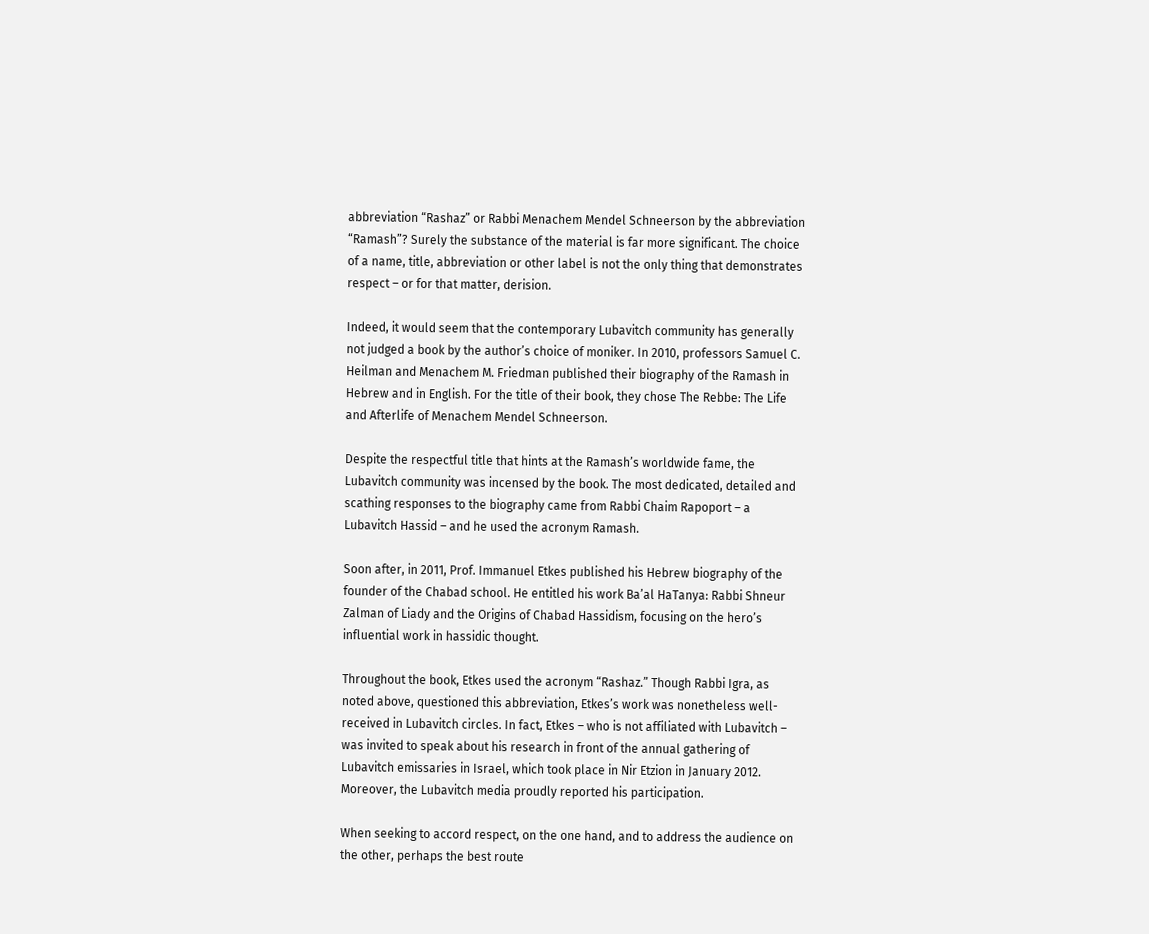abbreviation “Rashaz” or Rabbi Menachem Mendel Schneerson by the abbreviation “Ramash”? Surely the substance of the material is far more significant. The choice of a name, title, abbreviation or other label is not the only thing that demonstrates respect – or for that matter, derision.

Indeed, it would seem that the contemporary Lubavitch community has generally not judged a book by the author’s choice of moniker. In 2010, professors Samuel C. Heilman and Menachem M. Friedman published their biography of the Ramash in Hebrew and in English. For the title of their book, they chose The Rebbe: The Life and Afterlife of Menachem Mendel Schneerson.

Despite the respectful title that hints at the Ramash’s worldwide fame, the Lubavitch community was incensed by the book. The most dedicated, detailed and scathing responses to the biography came from Rabbi Chaim Rapoport – a Lubavitch Hassid – and he used the acronym Ramash.

Soon after, in 2011, Prof. Immanuel Etkes published his Hebrew biography of the founder of the Chabad school. He entitled his work Ba’al HaTanya: Rabbi Shneur Zalman of Liady and the Origins of Chabad Hassidism, focusing on the hero’s influential work in hassidic thought.

Throughout the book, Etkes used the acronym “Rashaz.” Though Rabbi Igra, as noted above, questioned this abbreviation, Etkes’s work was nonetheless well-received in Lubavitch circles. In fact, Etkes – who is not affiliated with Lubavitch – was invited to speak about his research in front of the annual gathering of Lubavitch emissaries in Israel, which took place in Nir Etzion in January 2012. Moreover, the Lubavitch media proudly reported his participation.

When seeking to accord respect, on the one hand, and to address the audience on the other, perhaps the best route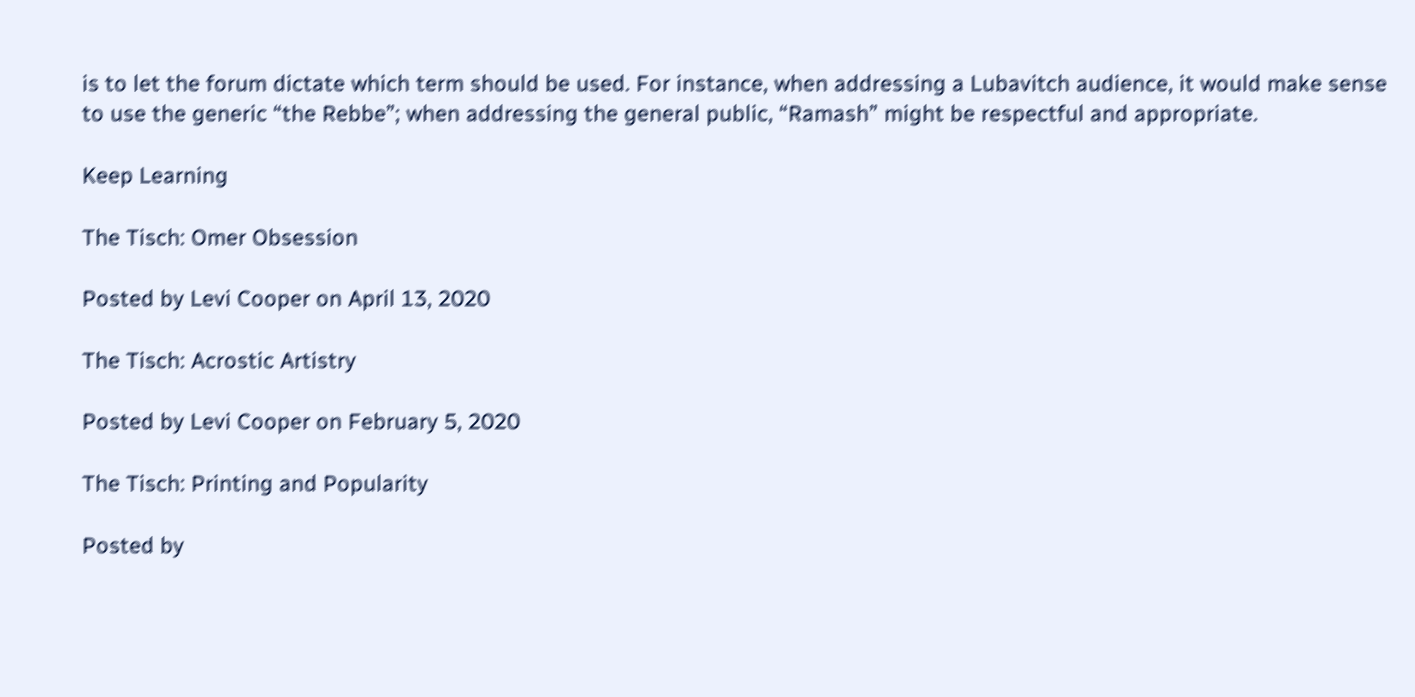is to let the forum dictate which term should be used. For instance, when addressing a Lubavitch audience, it would make sense to use the generic “the Rebbe”; when addressing the general public, “Ramash” might be respectful and appropriate.

Keep Learning

The Tisch: Omer Obsession

Posted by Levi Cooper on April 13, 2020

The Tisch: Acrostic Artistry

Posted by Levi Cooper on February 5, 2020

The Tisch: Printing and Popularity

Posted by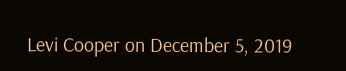Levi Cooper on December 5, 2019